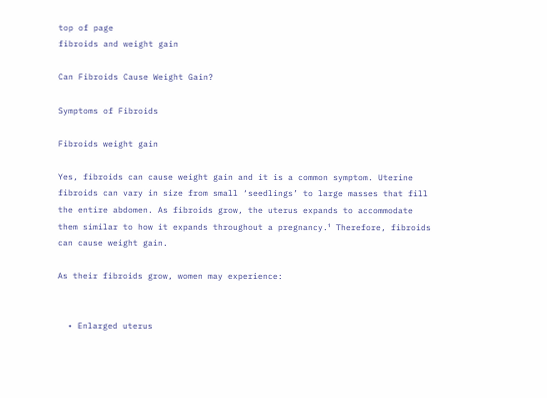top of page
fibroids and weight gain

Can Fibroids Cause Weight Gain?

Symptoms of Fibroids

Fibroids weight gain

Yes, fibroids can cause weight gain and it is a common symptom. Uterine fibroids can vary in size from small ‘seedlings’ to large masses that fill the entire abdomen. As fibroids grow, the uterus expands to accommodate them similar to how it expands throughout a pregnancy.¹ Therefore, fibroids can cause weight gain.

As their fibroids grow, women may experience:


  • Enlarged uterus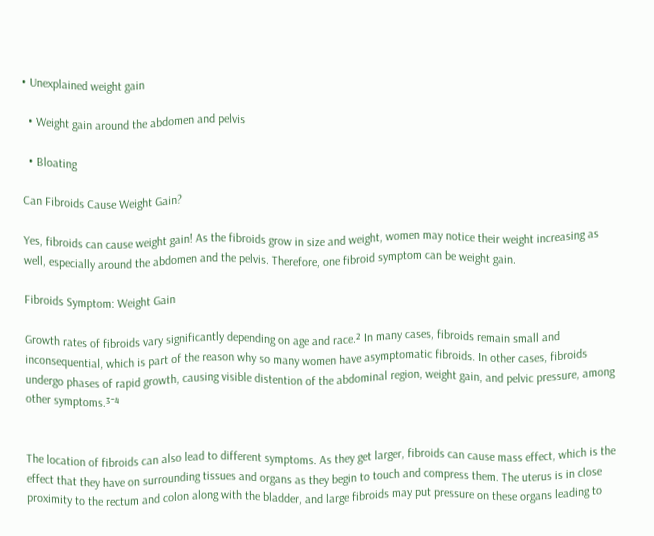• Unexplained weight gain

  • Weight gain around the abdomen and pelvis

  • Bloating

Can Fibroids Cause Weight Gain?

Yes, fibroids can cause weight gain! As the fibroids grow in size and weight, women may notice their weight increasing as well, especially around the abdomen and the pelvis. Therefore, one fibroid symptom can be weight gain.

Fibroids Symptom: Weight Gain

Growth rates of fibroids vary significantly depending on age and race.² In many cases, fibroids remain small and inconsequential, which is part of the reason why so many women have asymptomatic fibroids. In other cases, fibroids undergo phases of rapid growth, causing visible distention of the abdominal region, weight gain, and pelvic pressure, among other symptoms.³⁻⁴


The location of fibroids can also lead to different symptoms. As they get larger, fibroids can cause mass effect, which is the effect that they have on surrounding tissues and organs as they begin to touch and compress them. The uterus is in close proximity to the rectum and colon along with the bladder, and large fibroids may put pressure on these organs leading to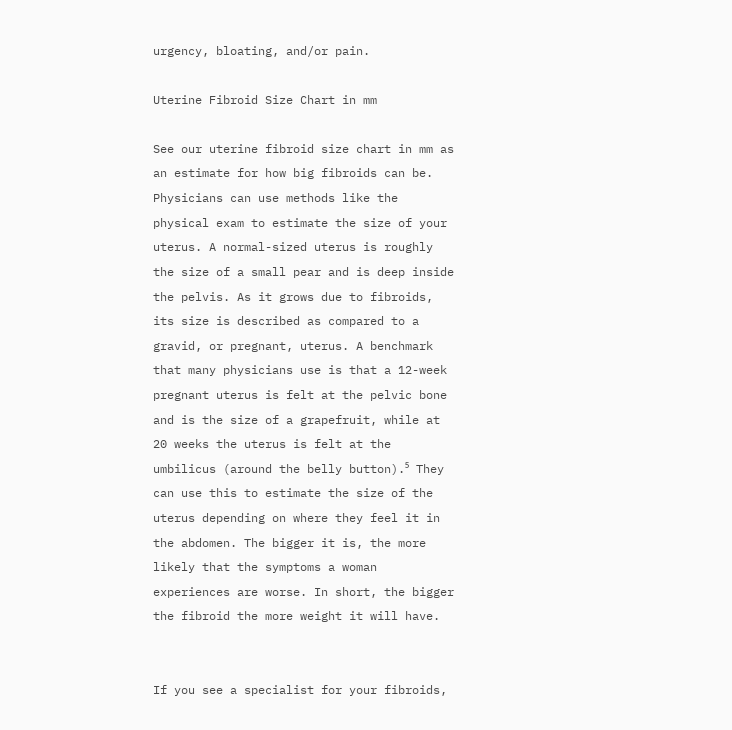urgency, bloating, and/or pain.

Uterine Fibroid Size Chart in mm

See our uterine fibroid size chart in mm as an estimate for how big fibroids can be. Physicians can use methods like the physical exam to estimate the size of your uterus. A normal-sized uterus is roughly the size of a small pear and is deep inside the pelvis. As it grows due to fibroids, its size is described as compared to a gravid, or pregnant, uterus. A benchmark that many physicians use is that a 12-week pregnant uterus is felt at the pelvic bone and is the size of a grapefruit, while at 20 weeks the uterus is felt at the umbilicus (around the belly button).⁵ They can use this to estimate the size of the uterus depending on where they feel it in the abdomen. The bigger it is, the more likely that the symptoms a woman experiences are worse. In short, the bigger the fibroid the more weight it will have.


If you see a specialist for your fibroids,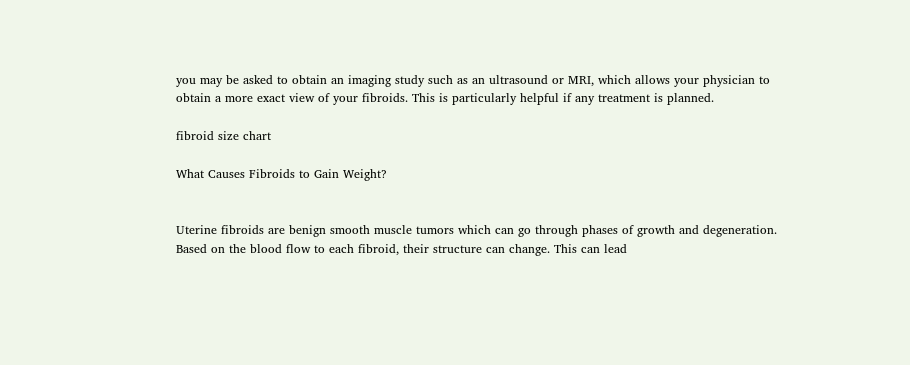you may be asked to obtain an imaging study such as an ultrasound or MRI, which allows your physician to obtain a more exact view of your fibroids. This is particularly helpful if any treatment is planned.

fibroid size chart

What Causes Fibroids to Gain Weight?


Uterine fibroids are benign smooth muscle tumors which can go through phases of growth and degeneration. Based on the blood flow to each fibroid, their structure can change. This can lead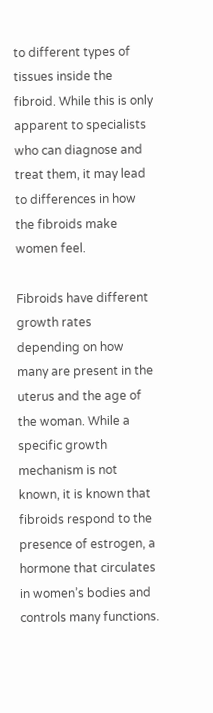to different types of tissues inside the fibroid. While this is only apparent to specialists who can diagnose and treat them, it may lead to differences in how the fibroids make women feel.

Fibroids have different growth rates depending on how many are present in the uterus and the age of the woman. While a specific growth mechanism is not known, it is known that fibroids respond to the presence of estrogen, a hormone that circulates in women’s bodies and controls many functions.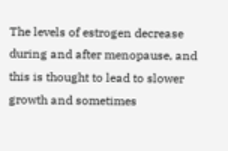The levels of estrogen decrease during and after menopause, and this is thought to lead to slower growth and sometimes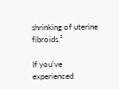shrinking of uterine fibroids.²

If you've experienced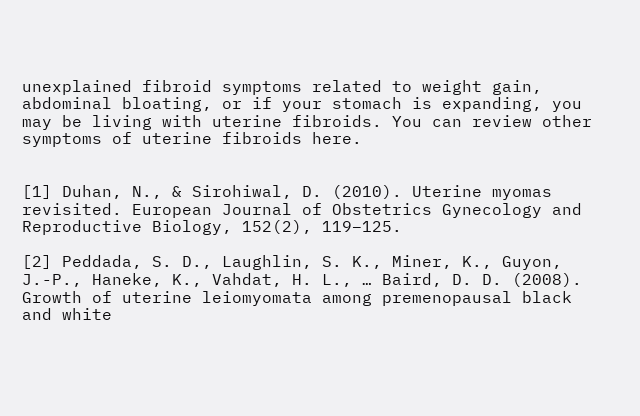unexplained fibroid symptoms related to weight gain, abdominal bloating, or if your stomach is expanding, you may be living with uterine fibroids. You can review other symptoms of uterine fibroids here.


[1] Duhan, N., & Sirohiwal, D. (2010). Uterine myomas revisited. European Journal of Obstetrics Gynecology and Reproductive Biology, 152(2), 119–125.

[2] Peddada, S. D., Laughlin, S. K., Miner, K., Guyon, J.-P., Haneke, K., Vahdat, H. L., … Baird, D. D. (2008). Growth of uterine leiomyomata among premenopausal black and white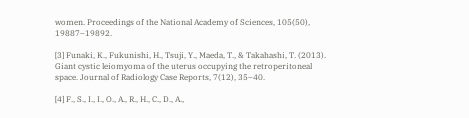women. Proceedings of the National Academy of Sciences, 105(50), 19887–19892.

[3] Funaki, K., Fukunishi, H., Tsuji, Y., Maeda, T., & Takahashi, T. (2013). Giant cystic leiomyoma of the uterus occupying the retroperitoneal space. Journal of Radiology Case Reports, 7(12), 35–40.

[4] F., S., I., I., O., A., R., H., C., D., A.,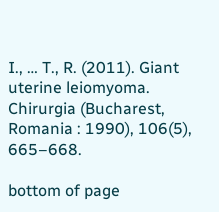I., … T., R. (2011). Giant uterine leiomyoma. Chirurgia (Bucharest, Romania : 1990), 106(5), 665–668.

bottom of page